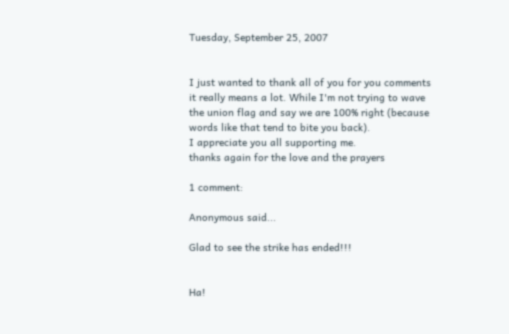Tuesday, September 25, 2007


I just wanted to thank all of you for you comments
it really means a lot. While I'm not trying to wave
the union flag and say we are 100% right (because
words like that tend to bite you back).
I appreciate you all supporting me.
thanks again for the love and the prayers

1 comment:

Anonymous said...

Glad to see the strike has ended!!!


Ha!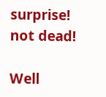surprise! not dead!

Well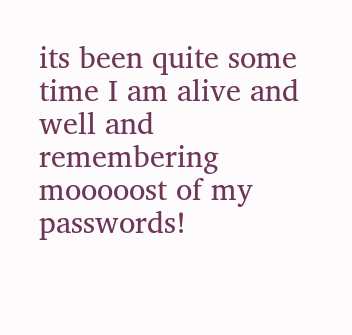its been quite some time I am alive and well and remembering mooooost of my passwords!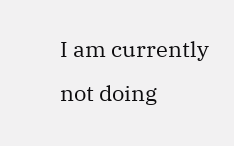I am currently not doing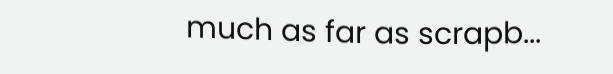much as far as scrapb...